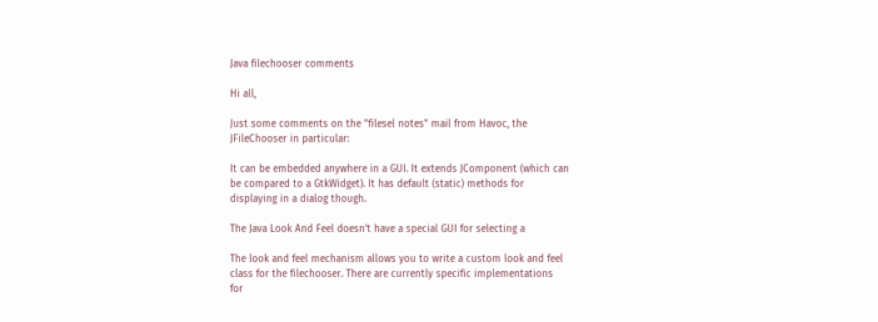Java filechooser comments

Hi all,

Just some comments on the "filesel notes" mail from Havoc, the
JFileChooser in particular:

It can be embedded anywhere in a GUI. It extends JComponent (which can
be compared to a GtkWidget). It has default (static) methods for
displaying in a dialog though.

The Java Look And Feel doesn't have a special GUI for selecting a

The look and feel mechanism allows you to write a custom look and feel
class for the filechooser. There are currently specific implementations
for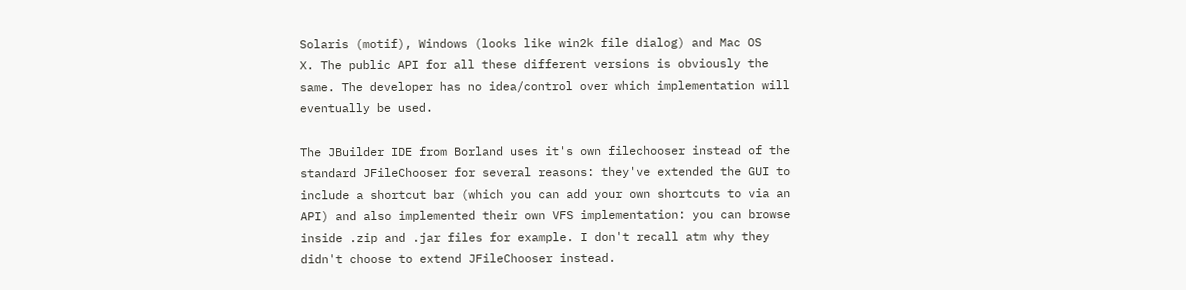Solaris (motif), Windows (looks like win2k file dialog) and Mac OS
X. The public API for all these different versions is obviously the
same. The developer has no idea/control over which implementation will
eventually be used.

The JBuilder IDE from Borland uses it's own filechooser instead of the
standard JFileChooser for several reasons: they've extended the GUI to
include a shortcut bar (which you can add your own shortcuts to via an
API) and also implemented their own VFS implementation: you can browse
inside .zip and .jar files for example. I don't recall atm why they
didn't choose to extend JFileChooser instead.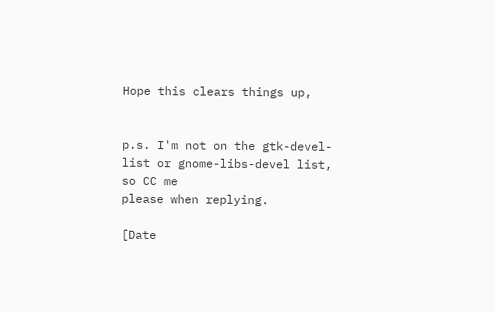Hope this clears things up,


p.s. I'm not on the gtk-devel-list or gnome-libs-devel list, so CC me
please when replying.

[Date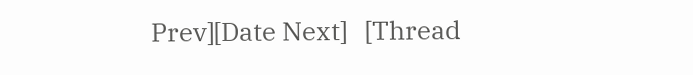Prev][Date Next]   [Thread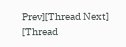Prev][Thread Next]   [Thread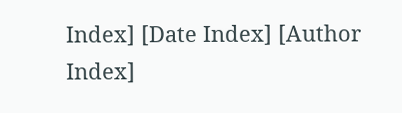Index] [Date Index] [Author Index]